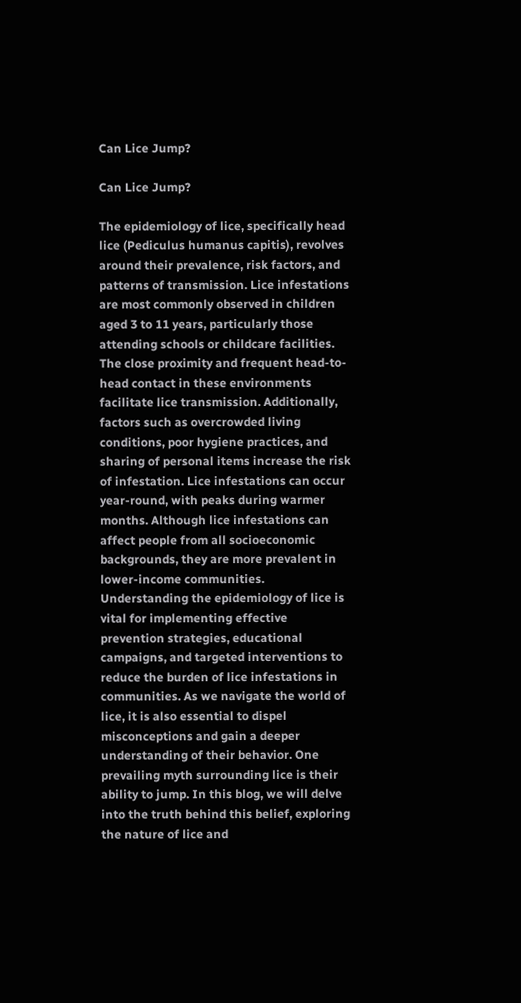Can Lice Jump?

Can Lice Jump?

The epidemiology of lice, specifically head lice (Pediculus humanus capitis), revolves around their prevalence, risk factors, and patterns of transmission. Lice infestations are most commonly observed in children aged 3 to 11 years, particularly those attending schools or childcare facilities. The close proximity and frequent head-to-head contact in these environments facilitate lice transmission. Additionally, factors such as overcrowded living conditions, poor hygiene practices, and sharing of personal items increase the risk of infestation. Lice infestations can occur year-round, with peaks during warmer months. Although lice infestations can affect people from all socioeconomic backgrounds, they are more prevalent in lower-income communities. Understanding the epidemiology of lice is vital for implementing effective prevention strategies, educational campaigns, and targeted interventions to reduce the burden of lice infestations in communities. As we navigate the world of lice, it is also essential to dispel misconceptions and gain a deeper understanding of their behavior. One prevailing myth surrounding lice is their ability to jump. In this blog, we will delve into the truth behind this belief, exploring the nature of lice and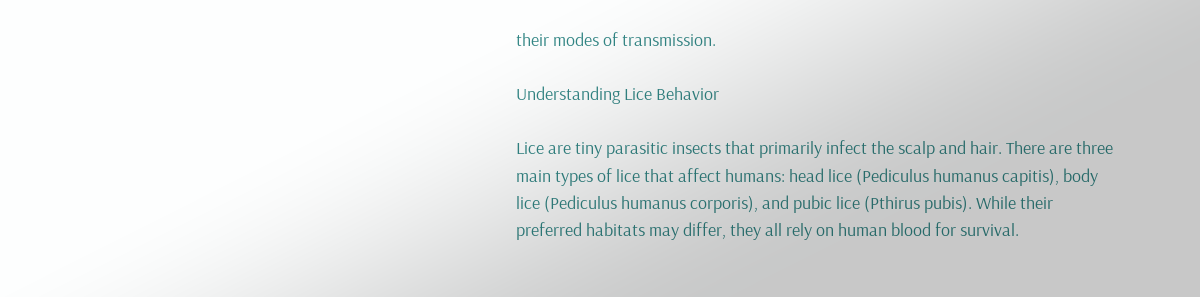their modes of transmission.

Understanding Lice Behavior

Lice are tiny parasitic insects that primarily infect the scalp and hair. There are three main types of lice that affect humans: head lice (Pediculus humanus capitis), body lice (Pediculus humanus corporis), and pubic lice (Pthirus pubis). While their preferred habitats may differ, they all rely on human blood for survival.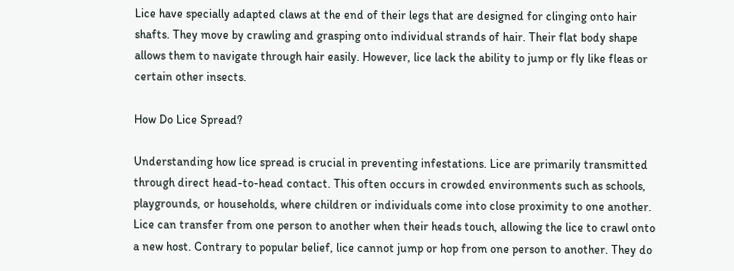Lice have specially adapted claws at the end of their legs that are designed for clinging onto hair shafts. They move by crawling and grasping onto individual strands of hair. Their flat body shape allows them to navigate through hair easily. However, lice lack the ability to jump or fly like fleas or certain other insects.

How Do Lice Spread?

Understanding how lice spread is crucial in preventing infestations. Lice are primarily transmitted through direct head-to-head contact. This often occurs in crowded environments such as schools, playgrounds, or households, where children or individuals come into close proximity to one another. Lice can transfer from one person to another when their heads touch, allowing the lice to crawl onto a new host. Contrary to popular belief, lice cannot jump or hop from one person to another. They do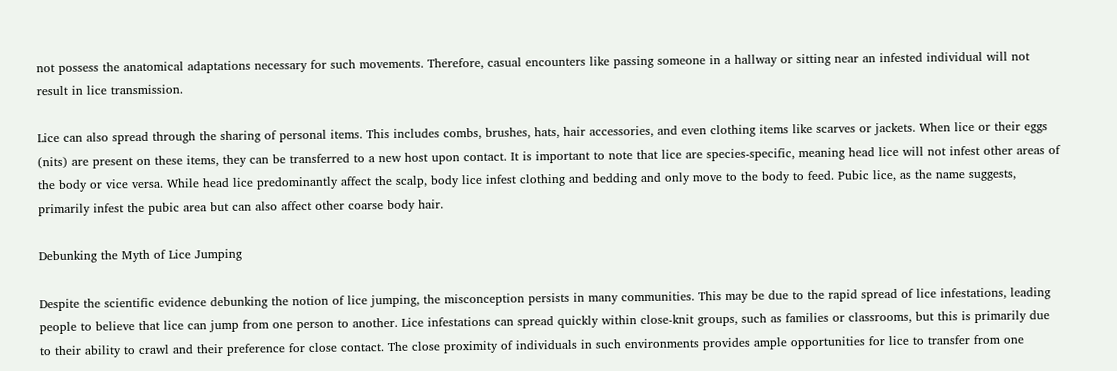not possess the anatomical adaptations necessary for such movements. Therefore, casual encounters like passing someone in a hallway or sitting near an infested individual will not result in lice transmission.

Lice can also spread through the sharing of personal items. This includes combs, brushes, hats, hair accessories, and even clothing items like scarves or jackets. When lice or their eggs (nits) are present on these items, they can be transferred to a new host upon contact. It is important to note that lice are species-specific, meaning head lice will not infest other areas of the body or vice versa. While head lice predominantly affect the scalp, body lice infest clothing and bedding and only move to the body to feed. Pubic lice, as the name suggests, primarily infest the pubic area but can also affect other coarse body hair.

Debunking the Myth of Lice Jumping

Despite the scientific evidence debunking the notion of lice jumping, the misconception persists in many communities. This may be due to the rapid spread of lice infestations, leading people to believe that lice can jump from one person to another. Lice infestations can spread quickly within close-knit groups, such as families or classrooms, but this is primarily due to their ability to crawl and their preference for close contact. The close proximity of individuals in such environments provides ample opportunities for lice to transfer from one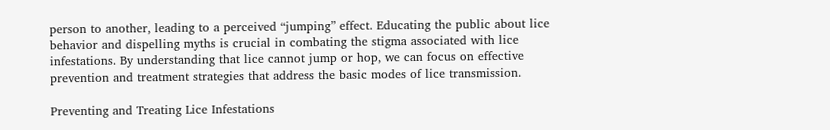person to another, leading to a perceived “jumping” effect. Educating the public about lice behavior and dispelling myths is crucial in combating the stigma associated with lice infestations. By understanding that lice cannot jump or hop, we can focus on effective prevention and treatment strategies that address the basic modes of lice transmission.

Preventing and Treating Lice Infestations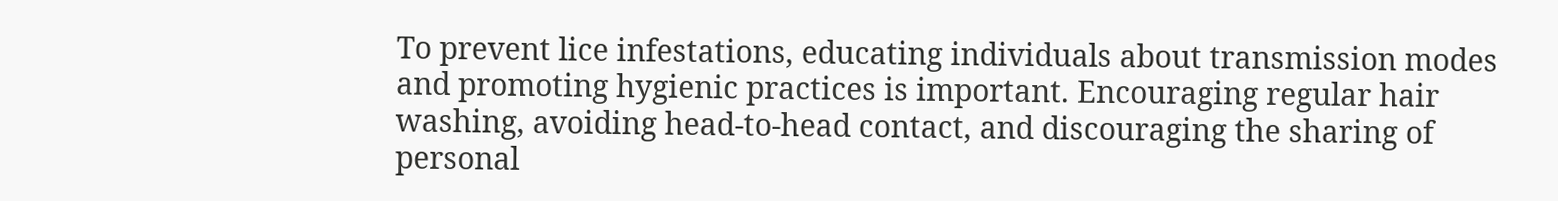To prevent lice infestations, educating individuals about transmission modes and promoting hygienic practices is important. Encouraging regular hair washing, avoiding head-to-head contact, and discouraging the sharing of personal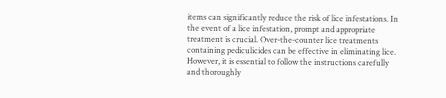items can significantly reduce the risk of lice infestations. In the event of a lice infestation, prompt and appropriate treatment is crucial. Over-the-counter lice treatments containing pediculicides can be effective in eliminating lice. However, it is essential to follow the instructions carefully and thoroughly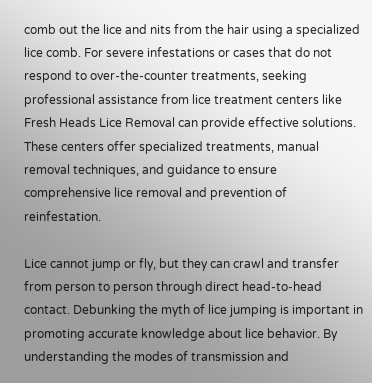comb out the lice and nits from the hair using a specialized lice comb. For severe infestations or cases that do not respond to over-the-counter treatments, seeking professional assistance from lice treatment centers like Fresh Heads Lice Removal can provide effective solutions. These centers offer specialized treatments, manual removal techniques, and guidance to ensure comprehensive lice removal and prevention of reinfestation.

Lice cannot jump or fly, but they can crawl and transfer from person to person through direct head-to-head contact. Debunking the myth of lice jumping is important in promoting accurate knowledge about lice behavior. By understanding the modes of transmission and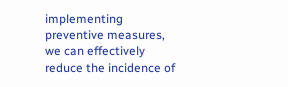implementing preventive measures, we can effectively reduce the incidence of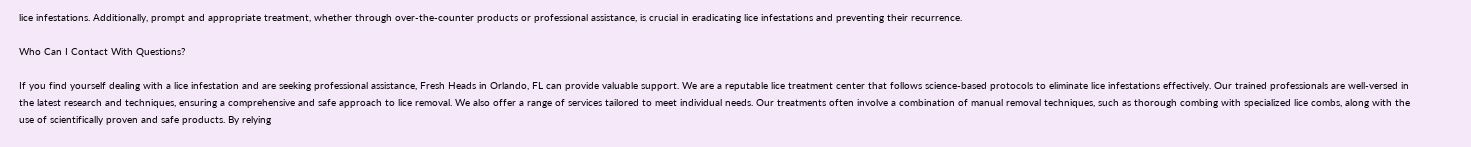lice infestations. Additionally, prompt and appropriate treatment, whether through over-the-counter products or professional assistance, is crucial in eradicating lice infestations and preventing their recurrence.

Who Can I Contact With Questions?

If you find yourself dealing with a lice infestation and are seeking professional assistance, Fresh Heads in Orlando, FL can provide valuable support. We are a reputable lice treatment center that follows science-based protocols to eliminate lice infestations effectively. Our trained professionals are well-versed in the latest research and techniques, ensuring a comprehensive and safe approach to lice removal. We also offer a range of services tailored to meet individual needs. Our treatments often involve a combination of manual removal techniques, such as thorough combing with specialized lice combs, along with the use of scientifically proven and safe products. By relying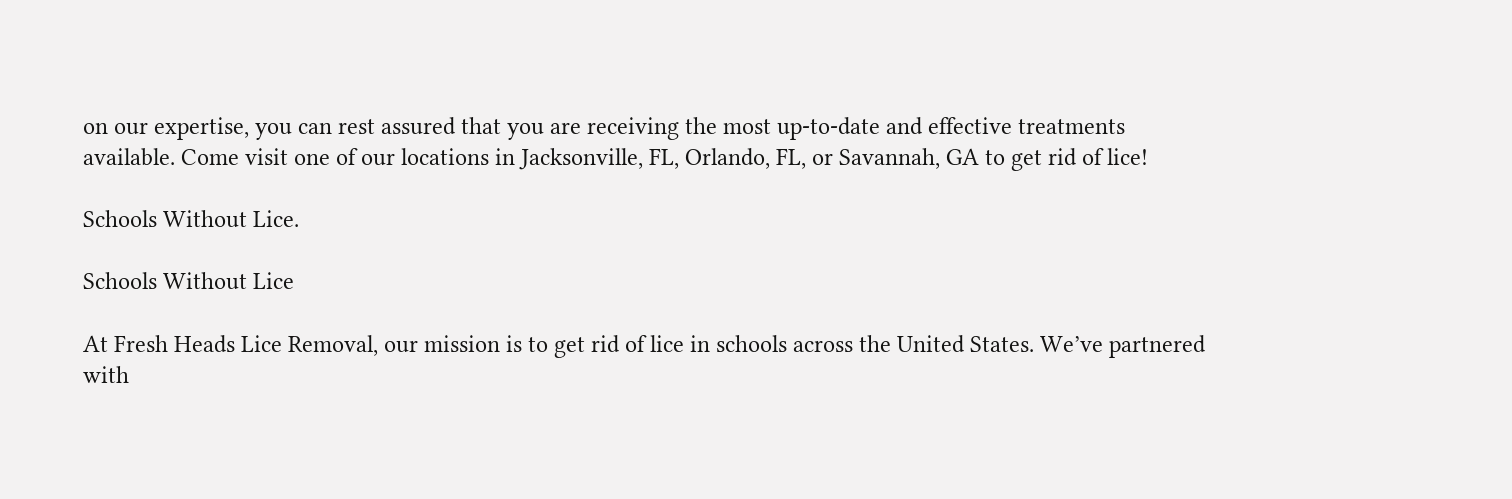on our expertise, you can rest assured that you are receiving the most up-to-date and effective treatments available. Come visit one of our locations in Jacksonville, FL, Orlando, FL, or Savannah, GA to get rid of lice!

Schools Without Lice.

Schools Without Lice

At Fresh Heads Lice Removal, our mission is to get rid of lice in schools across the United States. We’ve partnered with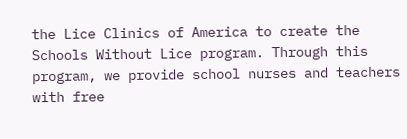the Lice Clinics of America to create the Schools Without Lice program. Through this program, we provide school nurses and teachers with free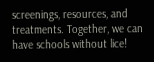screenings, resources, and treatments. Together, we can have schools without lice!